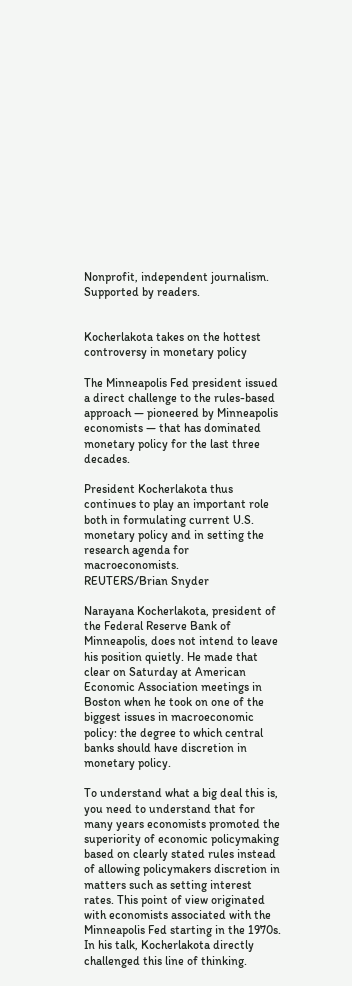Nonprofit, independent journalism. Supported by readers.


Kocherlakota takes on the hottest controversy in monetary policy

The Minneapolis Fed president issued a direct challenge to the rules-based approach — pioneered by Minneapolis economists — that has dominated monetary policy for the last three decades.

President Kocherlakota thus continues to play an important role both in formulating current U.S. monetary policy and in setting the research agenda for macroeconomists.
REUTERS/Brian Snyder

Narayana Kocherlakota, president of the Federal Reserve Bank of Minneapolis, does not intend to leave his position quietly. He made that clear on Saturday at American Economic Association meetings in Boston when he took on one of the biggest issues in macroeconomic policy: the degree to which central banks should have discretion in monetary policy.

To understand what a big deal this is, you need to understand that for many years economists promoted the superiority of economic policymaking based on clearly stated rules instead of allowing policymakers discretion in matters such as setting interest rates. This point of view originated with economists associated with the Minneapolis Fed starting in the 1970s. In his talk, Kocherlakota directly challenged this line of thinking.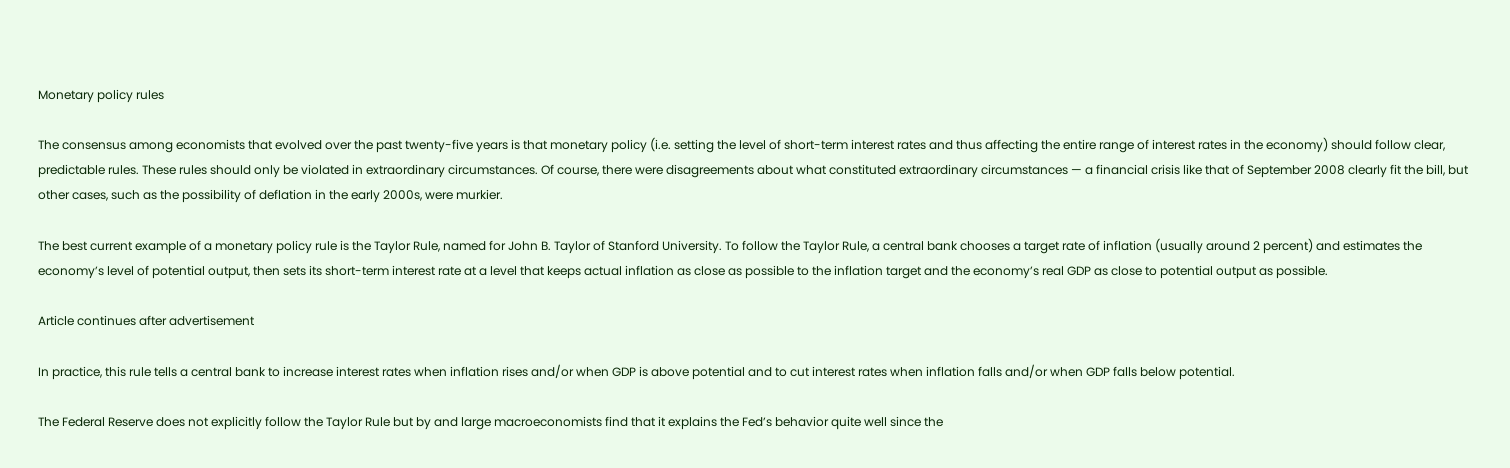Monetary policy rules

The consensus among economists that evolved over the past twenty-five years is that monetary policy (i.e. setting the level of short-term interest rates and thus affecting the entire range of interest rates in the economy) should follow clear, predictable rules. These rules should only be violated in extraordinary circumstances. Of course, there were disagreements about what constituted extraordinary circumstances — a financial crisis like that of September 2008 clearly fit the bill, but other cases, such as the possibility of deflation in the early 2000s, were murkier.

The best current example of a monetary policy rule is the Taylor Rule, named for John B. Taylor of Stanford University. To follow the Taylor Rule, a central bank chooses a target rate of inflation (usually around 2 percent) and estimates the economy’s level of potential output, then sets its short-term interest rate at a level that keeps actual inflation as close as possible to the inflation target and the economy’s real GDP as close to potential output as possible.

Article continues after advertisement

In practice, this rule tells a central bank to increase interest rates when inflation rises and/or when GDP is above potential and to cut interest rates when inflation falls and/or when GDP falls below potential.

The Federal Reserve does not explicitly follow the Taylor Rule but by and large macroeconomists find that it explains the Fed’s behavior quite well since the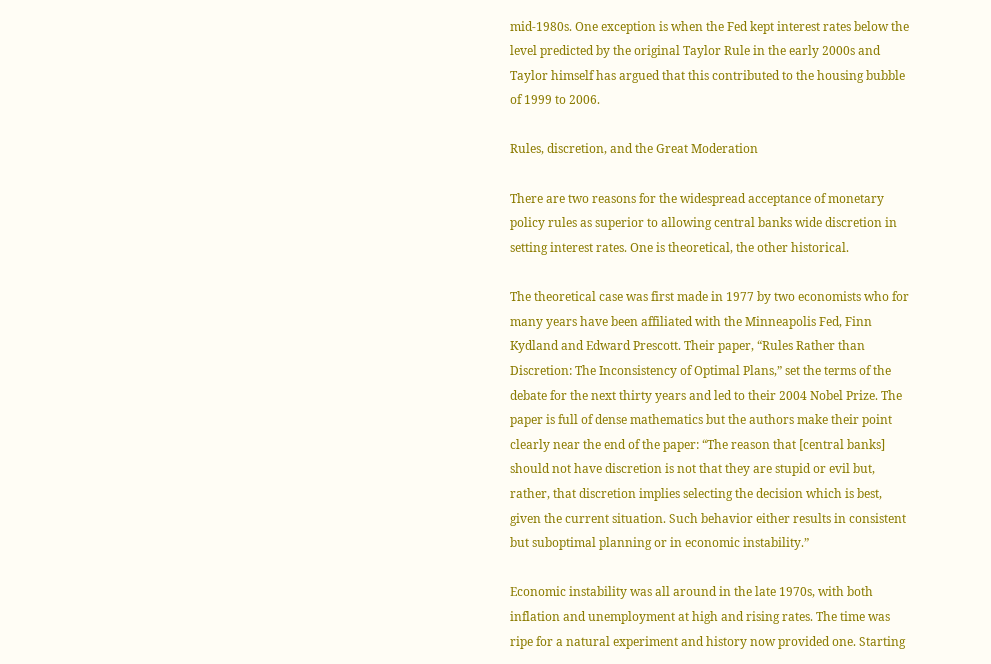mid-1980s. One exception is when the Fed kept interest rates below the level predicted by the original Taylor Rule in the early 2000s and Taylor himself has argued that this contributed to the housing bubble of 1999 to 2006.

Rules, discretion, and the Great Moderation

There are two reasons for the widespread acceptance of monetary policy rules as superior to allowing central banks wide discretion in setting interest rates. One is theoretical, the other historical.

The theoretical case was first made in 1977 by two economists who for many years have been affiliated with the Minneapolis Fed, Finn Kydland and Edward Prescott. Their paper, “Rules Rather than Discretion: The Inconsistency of Optimal Plans,” set the terms of the debate for the next thirty years and led to their 2004 Nobel Prize. The paper is full of dense mathematics but the authors make their point clearly near the end of the paper: “The reason that [central banks] should not have discretion is not that they are stupid or evil but, rather, that discretion implies selecting the decision which is best, given the current situation. Such behavior either results in consistent but suboptimal planning or in economic instability.”

Economic instability was all around in the late 1970s, with both inflation and unemployment at high and rising rates. The time was ripe for a natural experiment and history now provided one. Starting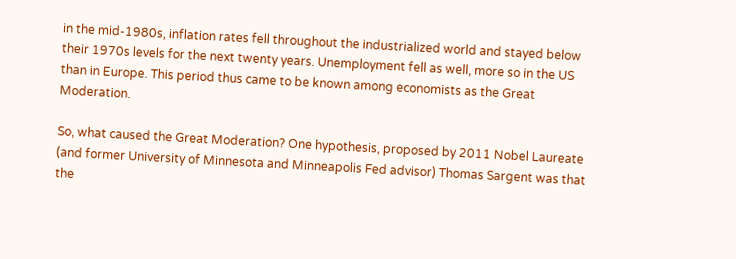in the mid-1980s, inflation rates fell throughout the industrialized world and stayed below their 1970s levels for the next twenty years. Unemployment fell as well, more so in the US than in Europe. This period thus came to be known among economists as the Great Moderation.

So, what caused the Great Moderation? One hypothesis, proposed by 2011 Nobel Laureate (and former University of Minnesota and Minneapolis Fed advisor) Thomas Sargent was that the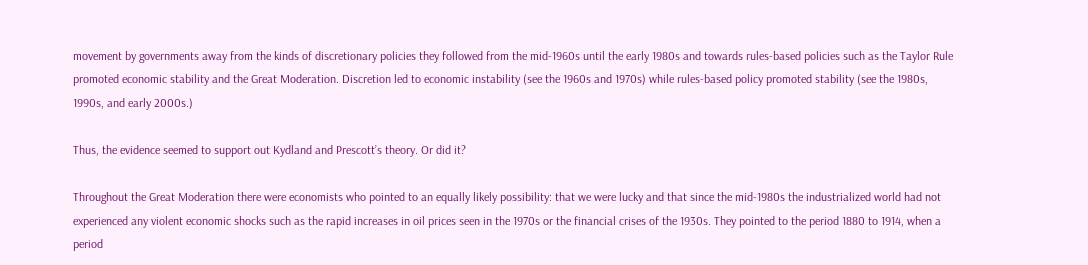movement by governments away from the kinds of discretionary policies they followed from the mid-1960s until the early 1980s and towards rules-based policies such as the Taylor Rule promoted economic stability and the Great Moderation. Discretion led to economic instability (see the 1960s and 1970s) while rules-based policy promoted stability (see the 1980s, 1990s, and early 2000s.)

Thus, the evidence seemed to support out Kydland and Prescott’s theory. Or did it?

Throughout the Great Moderation there were economists who pointed to an equally likely possibility: that we were lucky and that since the mid-1980s the industrialized world had not experienced any violent economic shocks such as the rapid increases in oil prices seen in the 1970s or the financial crises of the 1930s. They pointed to the period 1880 to 1914, when a period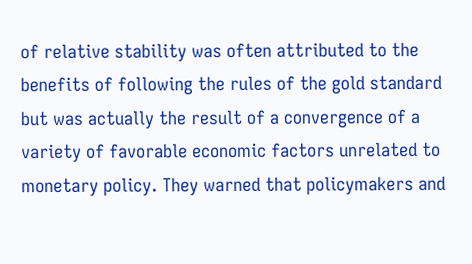of relative stability was often attributed to the benefits of following the rules of the gold standard but was actually the result of a convergence of a variety of favorable economic factors unrelated to monetary policy. They warned that policymakers and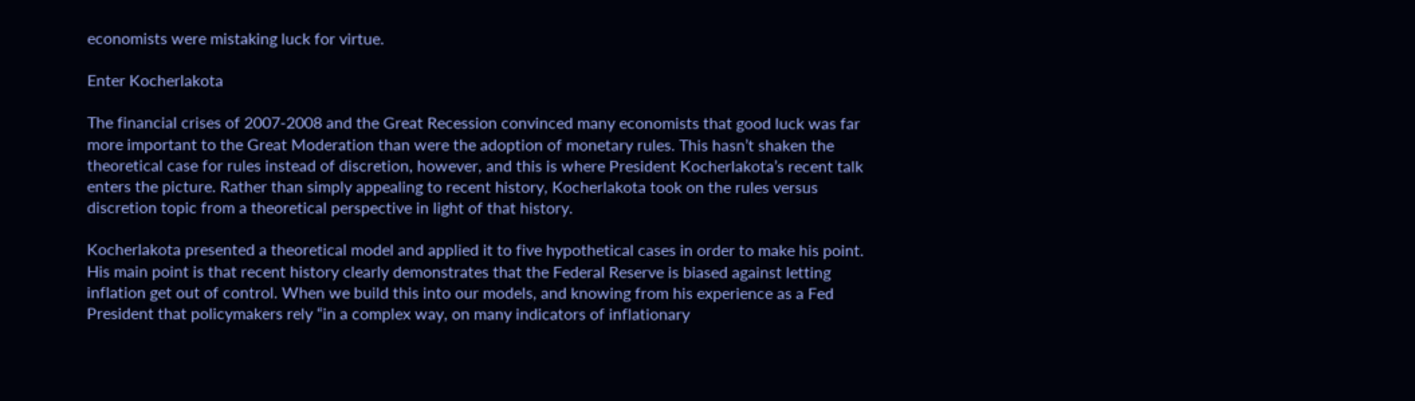economists were mistaking luck for virtue.

Enter Kocherlakota

The financial crises of 2007-2008 and the Great Recession convinced many economists that good luck was far more important to the Great Moderation than were the adoption of monetary rules. This hasn’t shaken the theoretical case for rules instead of discretion, however, and this is where President Kocherlakota’s recent talk enters the picture. Rather than simply appealing to recent history, Kocherlakota took on the rules versus discretion topic from a theoretical perspective in light of that history.

Kocherlakota presented a theoretical model and applied it to five hypothetical cases in order to make his point. His main point is that recent history clearly demonstrates that the Federal Reserve is biased against letting inflation get out of control. When we build this into our models, and knowing from his experience as a Fed President that policymakers rely “in a complex way, on many indicators of inflationary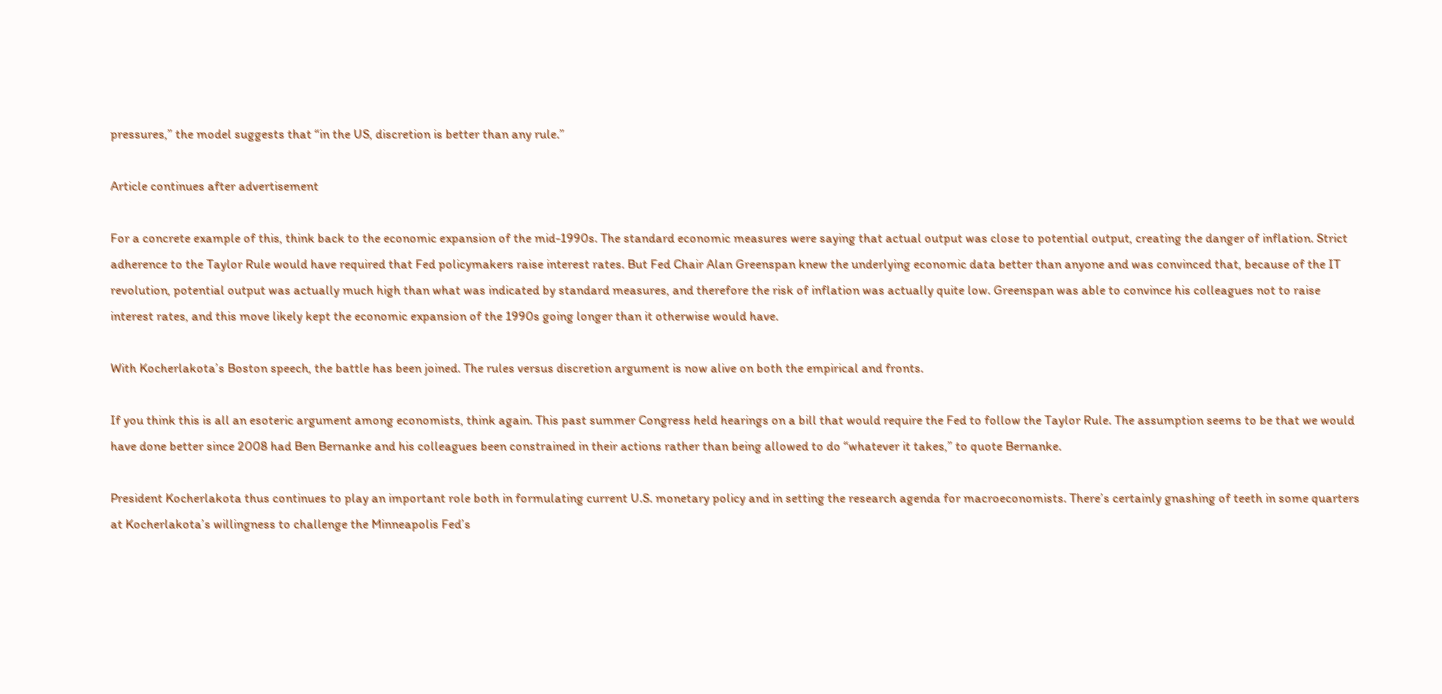pressures,” the model suggests that “in the US, discretion is better than any rule.”

Article continues after advertisement

For a concrete example of this, think back to the economic expansion of the mid-1990s. The standard economic measures were saying that actual output was close to potential output, creating the danger of inflation. Strict adherence to the Taylor Rule would have required that Fed policymakers raise interest rates. But Fed Chair Alan Greenspan knew the underlying economic data better than anyone and was convinced that, because of the IT revolution, potential output was actually much high than what was indicated by standard measures, and therefore the risk of inflation was actually quite low. Greenspan was able to convince his colleagues not to raise interest rates, and this move likely kept the economic expansion of the 1990s going longer than it otherwise would have.

With Kocherlakota’s Boston speech, the battle has been joined. The rules versus discretion argument is now alive on both the empirical and fronts.

If you think this is all an esoteric argument among economists, think again. This past summer Congress held hearings on a bill that would require the Fed to follow the Taylor Rule. The assumption seems to be that we would have done better since 2008 had Ben Bernanke and his colleagues been constrained in their actions rather than being allowed to do “whatever it takes,” to quote Bernanke.

President Kocherlakota thus continues to play an important role both in formulating current U.S. monetary policy and in setting the research agenda for macroeconomists. There’s certainly gnashing of teeth in some quarters at Kocherlakota’s willingness to challenge the Minneapolis Fed’s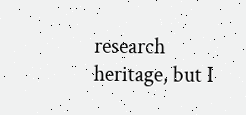research heritage, but I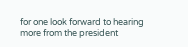for one look forward to hearing more from the president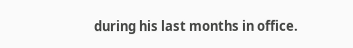during his last months in office.